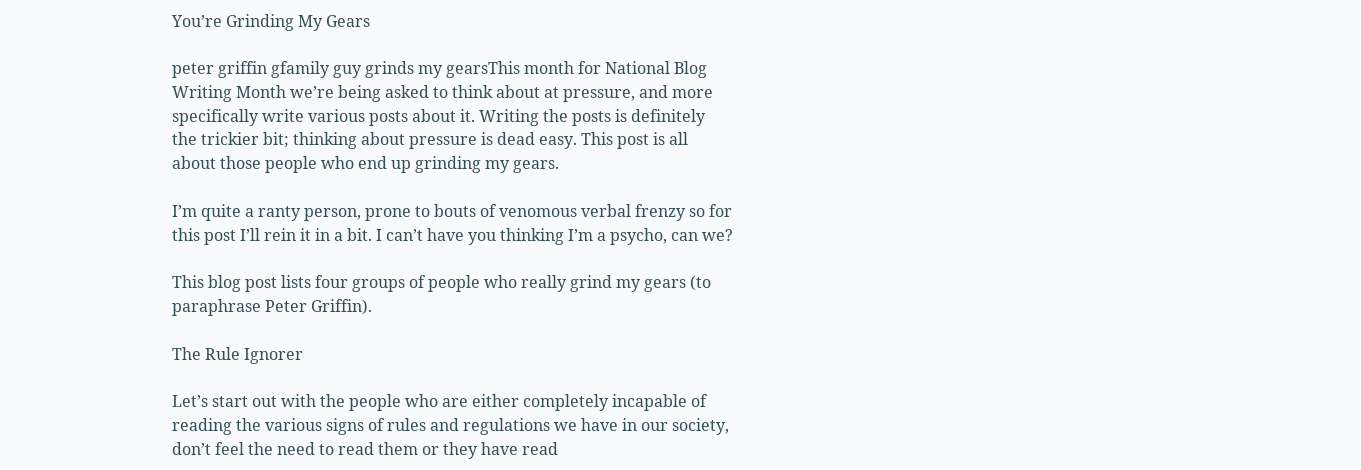You’re Grinding My Gears

peter griffin gfamily guy grinds my gearsThis month for National Blog Writing Month we’re being asked to think about at pressure, and more specifically write various posts about it. Writing the posts is definitely the trickier bit; thinking about pressure is dead easy. This post is all about those people who end up grinding my gears.

I’m quite a ranty person, prone to bouts of venomous verbal frenzy so for this post I’ll rein it in a bit. I can’t have you thinking I’m a psycho, can we?

This blog post lists four groups of people who really grind my gears (to paraphrase Peter Griffin).

The Rule Ignorer

Let’s start out with the people who are either completely incapable of reading the various signs of rules and regulations we have in our society, don’t feel the need to read them or they have read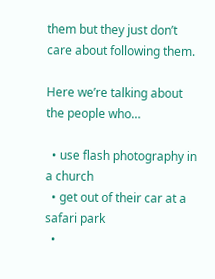them but they just don’t care about following them.

Here we’re talking about the people who…

  • use flash photography in a church
  • get out of their car at a safari park
  •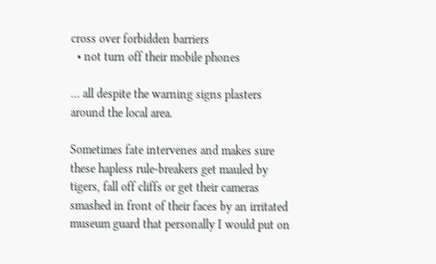cross over forbidden barriers
  • not turn off their mobile phones

… all despite the warning signs plasters around the local area.

Sometimes fate intervenes and makes sure these hapless rule-breakers get mauled by tigers, fall off cliffs or get their cameras smashed in front of their faces by an irritated museum guard that personally I would put on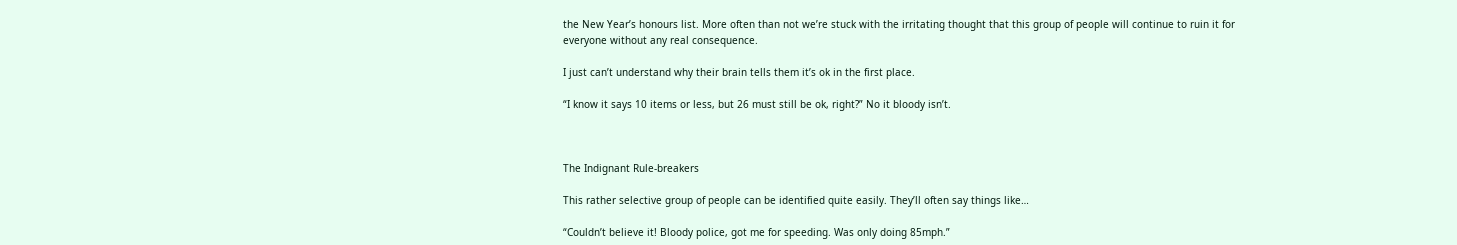the New Year’s honours list. More often than not we’re stuck with the irritating thought that this group of people will continue to ruin it for everyone without any real consequence.

I just can’t understand why their brain tells them it’s ok in the first place.

“I know it says 10 items or less, but 26 must still be ok, right?” No it bloody isn’t.



The Indignant Rule-breakers

This rather selective group of people can be identified quite easily. They’ll often say things like…

“Couldn’t believe it! Bloody police, got me for speeding. Was only doing 85mph.”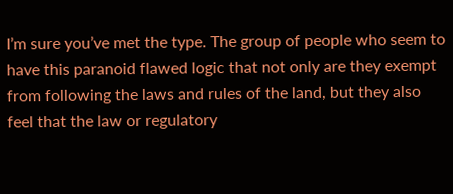I’m sure you’ve met the type. The group of people who seem to have this paranoid flawed logic that not only are they exempt from following the laws and rules of the land, but they also feel that the law or regulatory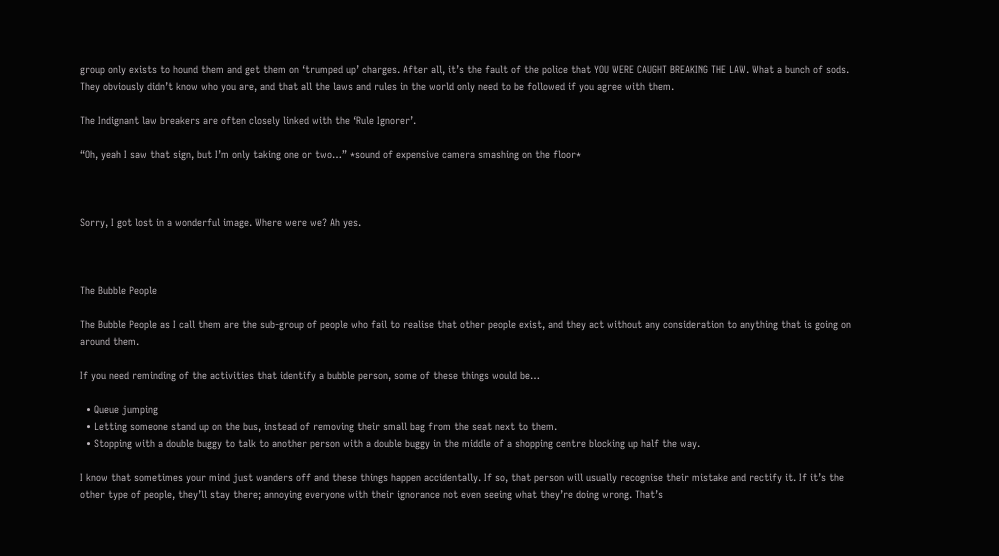group only exists to hound them and get them on ‘trumped up’ charges. After all, it’s the fault of the police that YOU WERE CAUGHT BREAKING THE LAW. What a bunch of sods. They obviously didn’t know who you are, and that all the laws and rules in the world only need to be followed if you agree with them.

The Indignant law breakers are often closely linked with the ‘Rule Ignorer’.

“Oh, yeah I saw that sign, but I’m only taking one or two…” *sound of expensive camera smashing on the floor*



Sorry, I got lost in a wonderful image. Where were we? Ah yes.



The Bubble People

The Bubble People as I call them are the sub-group of people who fail to realise that other people exist, and they act without any consideration to anything that is going on around them.

If you need reminding of the activities that identify a bubble person, some of these things would be…

  • Queue jumping
  • Letting someone stand up on the bus, instead of removing their small bag from the seat next to them.
  • Stopping with a double buggy to talk to another person with a double buggy in the middle of a shopping centre blocking up half the way.

I know that sometimes your mind just wanders off and these things happen accidentally. If so, that person will usually recognise their mistake and rectify it. If it’s the other type of people, they’ll stay there; annoying everyone with their ignorance not even seeing what they’re doing wrong. That’s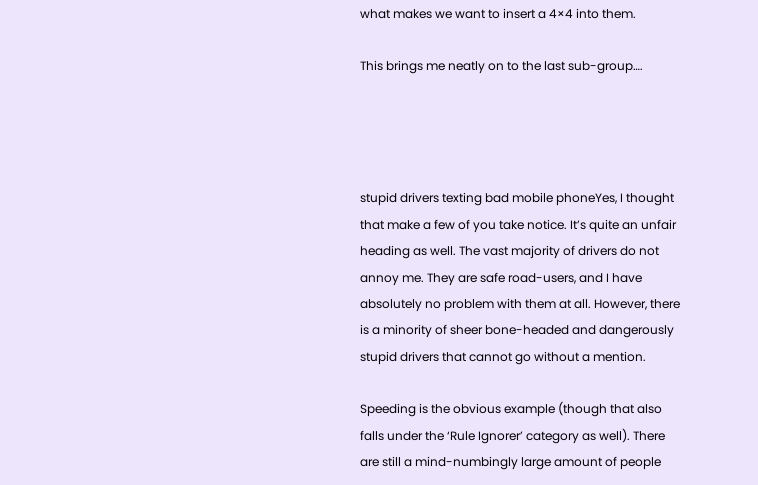what makes we want to insert a 4×4 into them.

This brings me neatly on to the last sub-group….




stupid drivers texting bad mobile phoneYes, I thought that make a few of you take notice. It’s quite an unfair heading as well. The vast majority of drivers do not annoy me. They are safe road-users, and I have absolutely no problem with them at all. However, there is a minority of sheer bone-headed and dangerously stupid drivers that cannot go without a mention.

Speeding is the obvious example (though that also falls under the ‘Rule Ignorer’ category as well). There are still a mind-numbingly large amount of people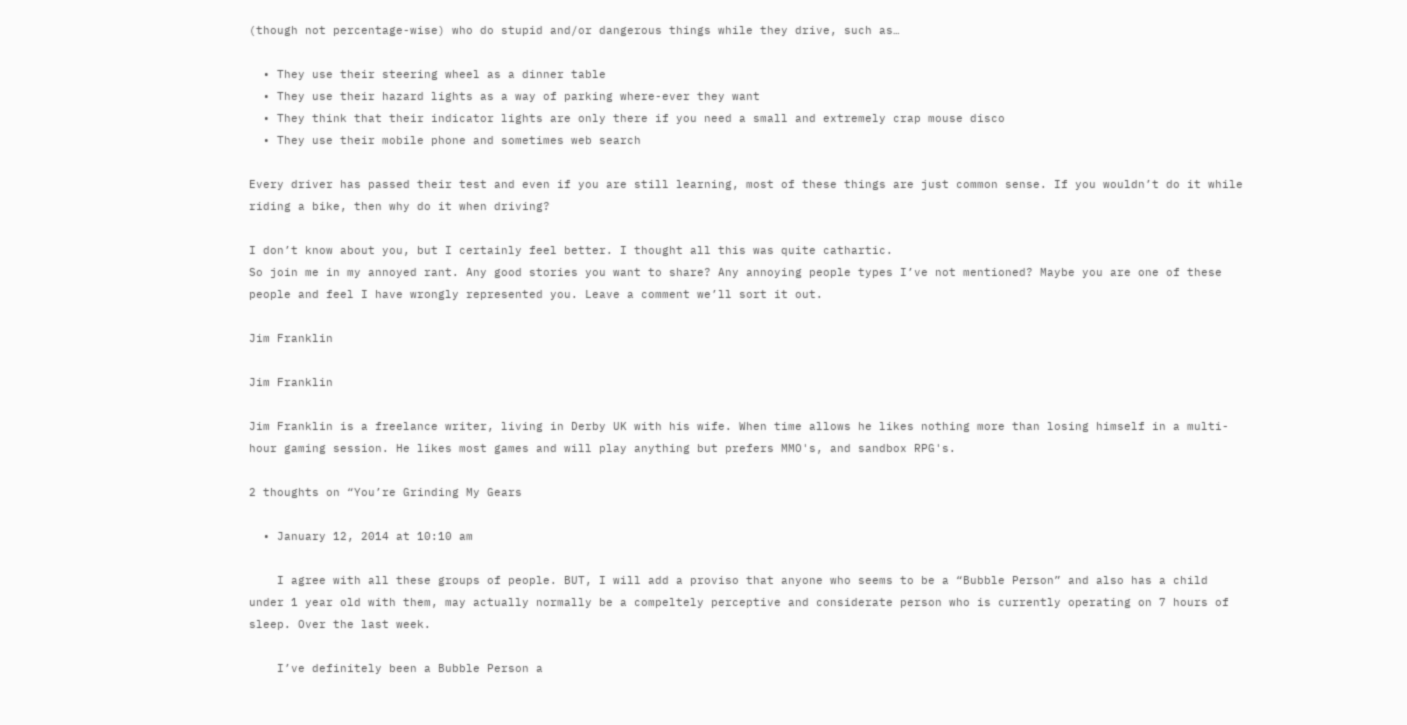(though not percentage-wise) who do stupid and/or dangerous things while they drive, such as…

  • They use their steering wheel as a dinner table
  • They use their hazard lights as a way of parking where-ever they want
  • They think that their indicator lights are only there if you need a small and extremely crap mouse disco
  • They use their mobile phone and sometimes web search

Every driver has passed their test and even if you are still learning, most of these things are just common sense. If you wouldn’t do it while riding a bike, then why do it when driving?

I don’t know about you, but I certainly feel better. I thought all this was quite cathartic.
So join me in my annoyed rant. Any good stories you want to share? Any annoying people types I’ve not mentioned? Maybe you are one of these people and feel I have wrongly represented you. Leave a comment we’ll sort it out.

Jim Franklin

Jim Franklin

Jim Franklin is a freelance writer, living in Derby UK with his wife. When time allows he likes nothing more than losing himself in a multi-hour gaming session. He likes most games and will play anything but prefers MMO's, and sandbox RPG's.

2 thoughts on “You’re Grinding My Gears

  • January 12, 2014 at 10:10 am

    I agree with all these groups of people. BUT, I will add a proviso that anyone who seems to be a “Bubble Person” and also has a child under 1 year old with them, may actually normally be a compeltely perceptive and considerate person who is currently operating on 7 hours of sleep. Over the last week.

    I’ve definitely been a Bubble Person a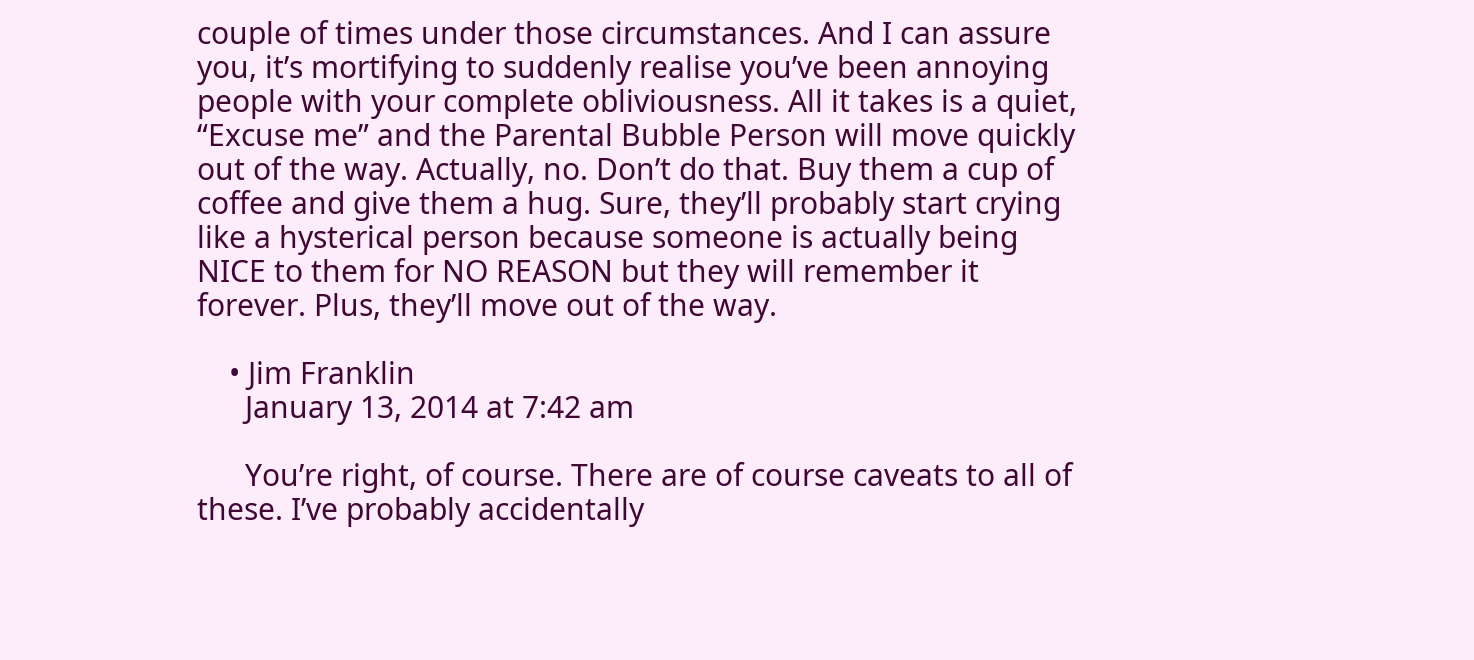couple of times under those circumstances. And I can assure you, it’s mortifying to suddenly realise you’ve been annoying people with your complete obliviousness. All it takes is a quiet, “Excuse me” and the Parental Bubble Person will move quickly out of the way. Actually, no. Don’t do that. Buy them a cup of coffee and give them a hug. Sure, they’ll probably start crying like a hysterical person because someone is actually being NICE to them for NO REASON but they will remember it forever. Plus, they’ll move out of the way.

    • Jim Franklin
      January 13, 2014 at 7:42 am

      You’re right, of course. There are of course caveats to all of these. I’ve probably accidentally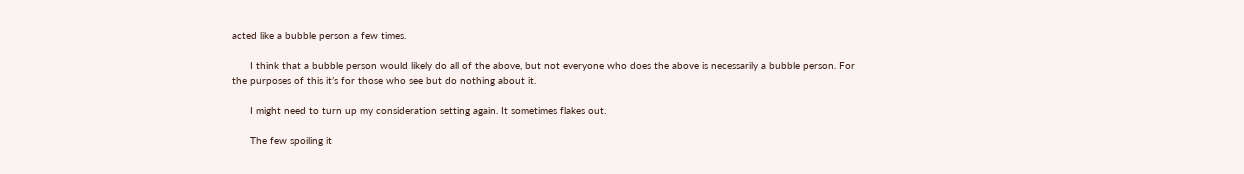acted like a bubble person a few times.

      I think that a bubble person would likely do all of the above, but not everyone who does the above is necessarily a bubble person. For the purposes of this it’s for those who see but do nothing about it.

      I might need to turn up my consideration setting again. It sometimes flakes out.

      The few spoiling it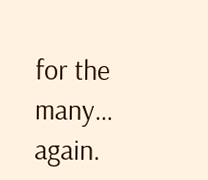for the many… again.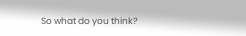So what do you think?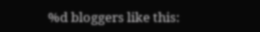%d bloggers like this: